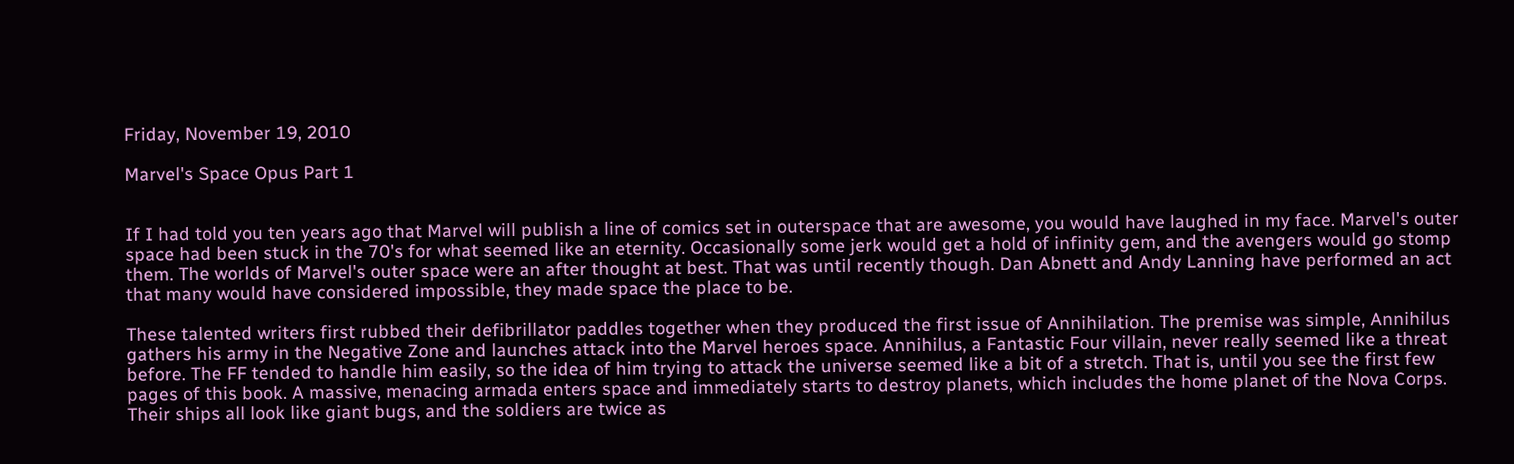Friday, November 19, 2010

Marvel's Space Opus Part 1


If I had told you ten years ago that Marvel will publish a line of comics set in outerspace that are awesome, you would have laughed in my face. Marvel's outer space had been stuck in the 70's for what seemed like an eternity. Occasionally some jerk would get a hold of infinity gem, and the avengers would go stomp them. The worlds of Marvel's outer space were an after thought at best. That was until recently though. Dan Abnett and Andy Lanning have performed an act that many would have considered impossible, they made space the place to be.

These talented writers first rubbed their defibrillator paddles together when they produced the first issue of Annihilation. The premise was simple, Annihilus gathers his army in the Negative Zone and launches attack into the Marvel heroes space. Annihilus, a Fantastic Four villain, never really seemed like a threat before. The FF tended to handle him easily, so the idea of him trying to attack the universe seemed like a bit of a stretch. That is, until you see the first few pages of this book. A massive, menacing armada enters space and immediately starts to destroy planets, which includes the home planet of the Nova Corps. Their ships all look like giant bugs, and the soldiers are twice as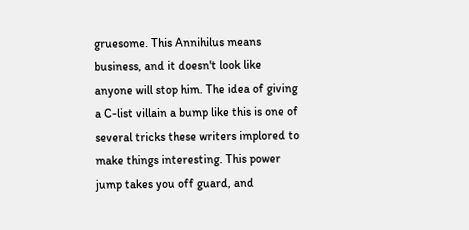gruesome. This Annihilus means business, and it doesn't look like anyone will stop him. The idea of giving a C-list villain a bump like this is one of several tricks these writers implored to make things interesting. This power jump takes you off guard, and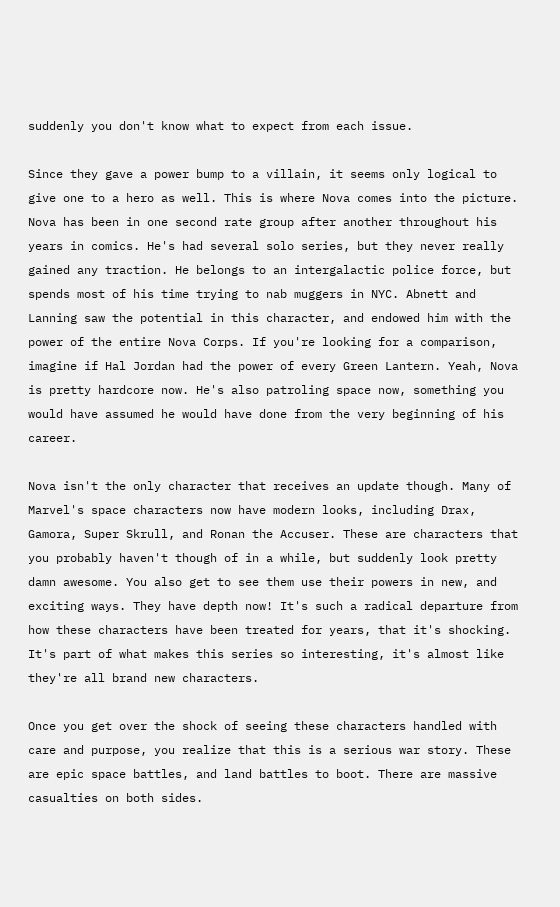suddenly you don't know what to expect from each issue.

Since they gave a power bump to a villain, it seems only logical to give one to a hero as well. This is where Nova comes into the picture. Nova has been in one second rate group after another throughout his years in comics. He's had several solo series, but they never really gained any traction. He belongs to an intergalactic police force, but spends most of his time trying to nab muggers in NYC. Abnett and Lanning saw the potential in this character, and endowed him with the power of the entire Nova Corps. If you're looking for a comparison, imagine if Hal Jordan had the power of every Green Lantern. Yeah, Nova is pretty hardcore now. He's also patroling space now, something you would have assumed he would have done from the very beginning of his career.

Nova isn't the only character that receives an update though. Many of Marvel's space characters now have modern looks, including Drax, Gamora, Super Skrull, and Ronan the Accuser. These are characters that you probably haven't though of in a while, but suddenly look pretty damn awesome. You also get to see them use their powers in new, and exciting ways. They have depth now! It's such a radical departure from how these characters have been treated for years, that it's shocking. It's part of what makes this series so interesting, it's almost like they're all brand new characters.

Once you get over the shock of seeing these characters handled with care and purpose, you realize that this is a serious war story. These are epic space battles, and land battles to boot. There are massive casualties on both sides.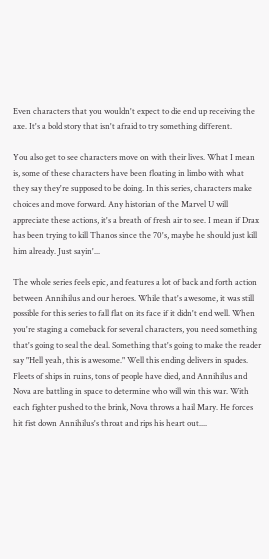Even characters that you wouldn't expect to die end up receiving the axe. It's a bold story that isn't afraid to try something different.

You also get to see characters move on with their lives. What I mean is, some of these characters have been floating in limbo with what they say they're supposed to be doing. In this series, characters make choices and move forward. Any historian of the Marvel U will appreciate these actions, it's a breath of fresh air to see. I mean if Drax has been trying to kill Thanos since the 70's, maybe he should just kill him already. Just sayin'...

The whole series feels epic, and features a lot of back and forth action between Annihilus and our heroes. While that's awesome, it was still possible for this series to fall flat on its face if it didn't end well. When you're staging a comeback for several characters, you need something that's going to seal the deal. Something that's going to make the reader say "Hell yeah, this is awesome." Well this ending delivers in spades. Fleets of ships in ruins, tons of people have died, and Annihilus and Nova are battling in space to determine who will win this war. With each fighter pushed to the brink, Nova throws a hail Mary. He forces hit fist down Annihilus's throat and rips his heart out....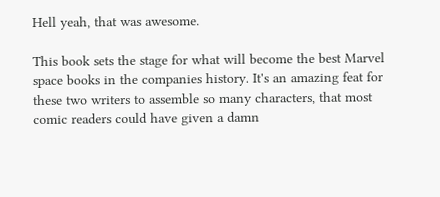Hell yeah, that was awesome.

This book sets the stage for what will become the best Marvel space books in the companies history. It's an amazing feat for these two writers to assemble so many characters, that most comic readers could have given a damn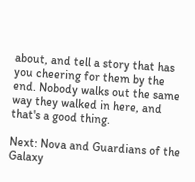about, and tell a story that has you cheering for them by the end. Nobody walks out the same way they walked in here, and that's a good thing.

Next: Nova and Guardians of the Galaxy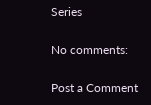Series

No comments:

Post a Comment